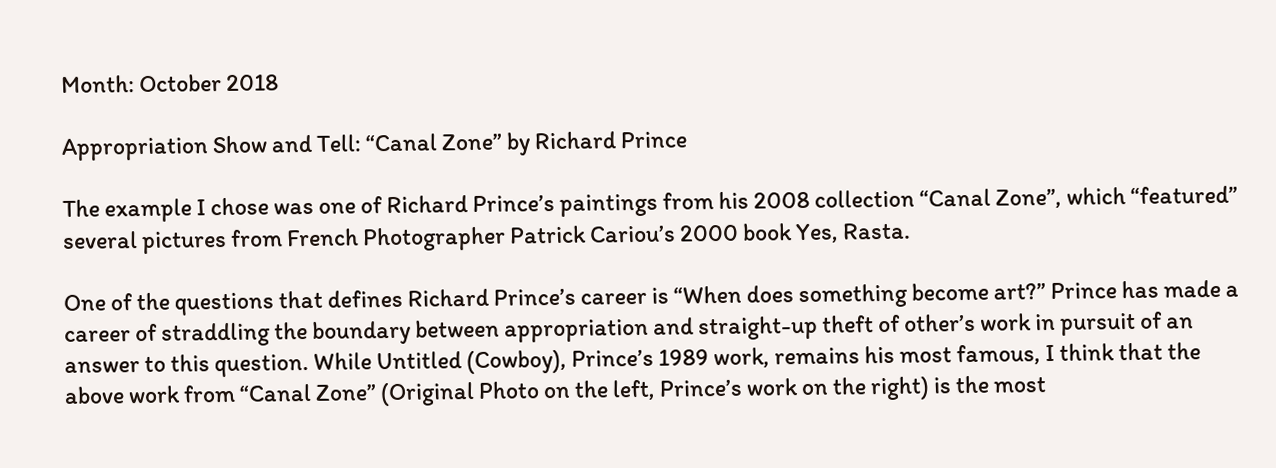Month: October 2018

Appropriation Show and Tell: “Canal Zone” by Richard Prince

The example I chose was one of Richard Prince’s paintings from his 2008 collection “Canal Zone”, which “featured” several pictures from French Photographer Patrick Cariou’s 2000 book Yes, Rasta.

One of the questions that defines Richard Prince’s career is “When does something become art?” Prince has made a career of straddling the boundary between appropriation and straight-up theft of other’s work in pursuit of an answer to this question. While Untitled (Cowboy), Prince’s 1989 work, remains his most famous, I think that the above work from “Canal Zone” (Original Photo on the left, Prince’s work on the right) is the most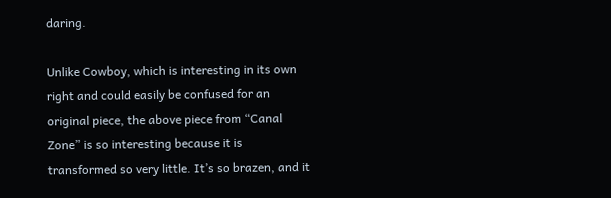daring.

Unlike Cowboy, which is interesting in its own right and could easily be confused for an original piece, the above piece from “Canal Zone” is so interesting because it is transformed so very little. It’s so brazen, and it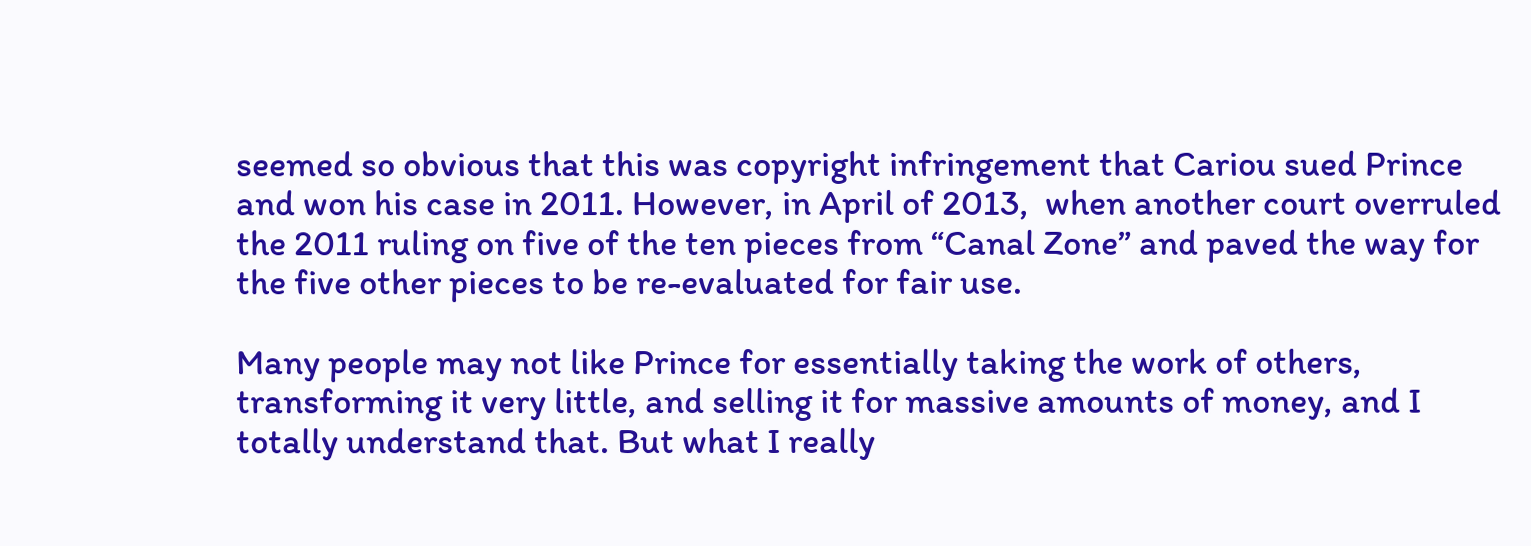seemed so obvious that this was copyright infringement that Cariou sued Prince and won his case in 2011. However, in April of 2013,  when another court overruled the 2011 ruling on five of the ten pieces from “Canal Zone” and paved the way for the five other pieces to be re-evaluated for fair use.

Many people may not like Prince for essentially taking the work of others, transforming it very little, and selling it for massive amounts of money, and I totally understand that. But what I really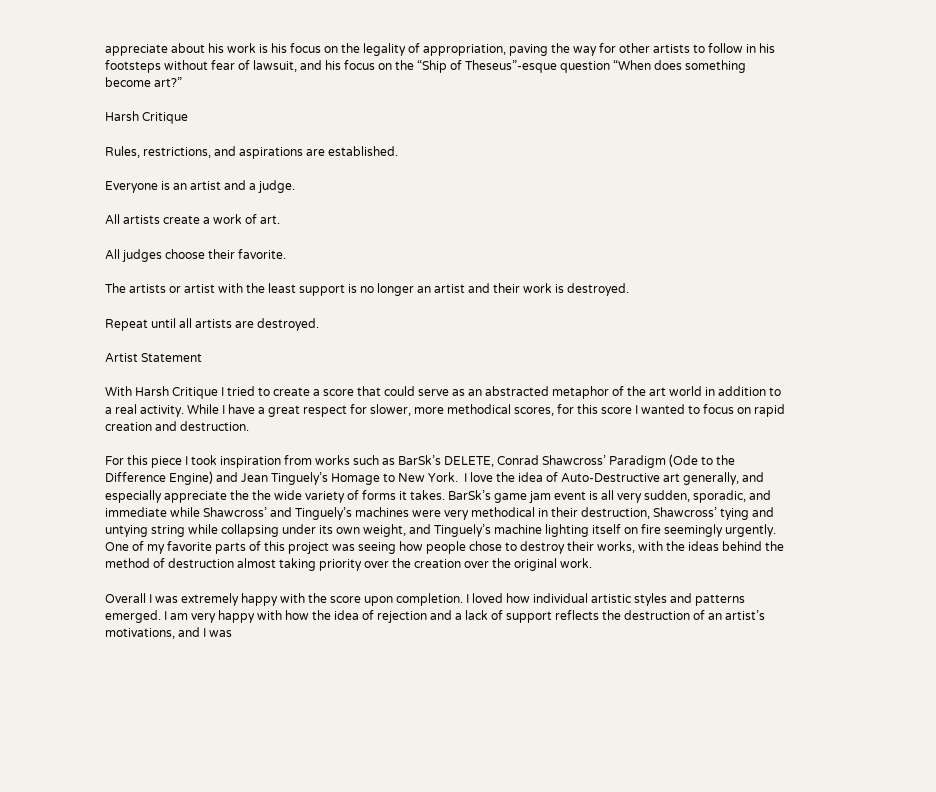appreciate about his work is his focus on the legality of appropriation, paving the way for other artists to follow in his footsteps without fear of lawsuit, and his focus on the “Ship of Theseus”-esque question “When does something become art?”

Harsh Critique

Rules, restrictions, and aspirations are established.

Everyone is an artist and a judge.

All artists create a work of art.

All judges choose their favorite.

The artists or artist with the least support is no longer an artist and their work is destroyed.

Repeat until all artists are destroyed.

Artist Statement

With Harsh Critique I tried to create a score that could serve as an abstracted metaphor of the art world in addition to a real activity. While I have a great respect for slower, more methodical scores, for this score I wanted to focus on rapid creation and destruction.

For this piece I took inspiration from works such as BarSk’s DELETE, Conrad Shawcross’ Paradigm (Ode to the Difference Engine) and Jean Tinguely’s Homage to New York.  I love the idea of Auto-Destructive art generally, and especially appreciate the the wide variety of forms it takes. BarSk’s game jam event is all very sudden, sporadic, and immediate while Shawcross’ and Tinguely’s machines were very methodical in their destruction, Shawcross’ tying and untying string while collapsing under its own weight, and Tinguely’s machine lighting itself on fire seemingly urgently. One of my favorite parts of this project was seeing how people chose to destroy their works, with the ideas behind the method of destruction almost taking priority over the creation over the original work.

Overall I was extremely happy with the score upon completion. I loved how individual artistic styles and patterns emerged. I am very happy with how the idea of rejection and a lack of support reflects the destruction of an artist’s motivations, and I was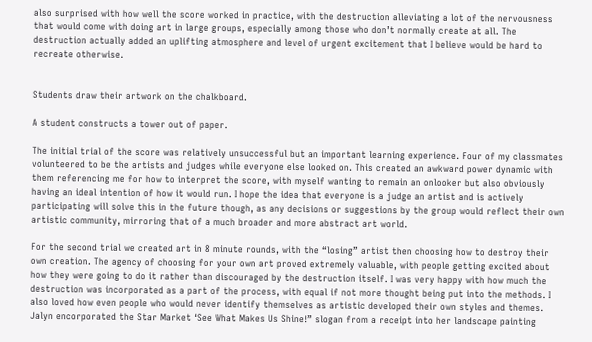also surprised with how well the score worked in practice, with the destruction alleviating a lot of the nervousness that would come with doing art in large groups, especially among those who don’t normally create at all. The destruction actually added an uplifting atmosphere and level of urgent excitement that I believe would be hard to recreate otherwise.


Students draw their artwork on the chalkboard.

A student constructs a tower out of paper.

The initial trial of the score was relatively unsuccessful but an important learning experience. Four of my classmates volunteered to be the artists and judges while everyone else looked on. This created an awkward power dynamic with them referencing me for how to interpret the score, with myself wanting to remain an onlooker but also obviously having an ideal intention of how it would run. I hope the idea that everyone is a judge an artist and is actively participating will solve this in the future though, as any decisions or suggestions by the group would reflect their own artistic community, mirroring that of a much broader and more abstract art world.

For the second trial we created art in 8 minute rounds, with the “losing” artist then choosing how to destroy their own creation. The agency of choosing for your own art proved extremely valuable, with people getting excited about how they were going to do it rather than discouraged by the destruction itself. I was very happy with how much the destruction was incorporated as a part of the process, with equal if not more thought being put into the methods. I also loved how even people who would never identify themselves as artistic developed their own styles and themes. Jalyn encorporated the Star Market ‘See What Makes Us Shine!” slogan from a receipt into her landscape painting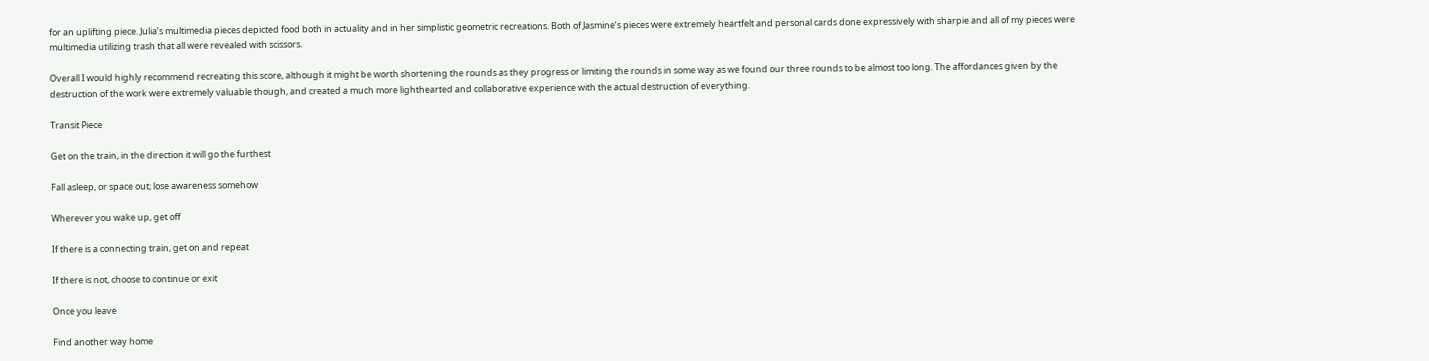for an uplifting piece. Julia’s multimedia pieces depicted food both in actuality and in her simplistic geometric recreations. Both of Jasmine’s pieces were extremely heartfelt and personal cards done expressively with sharpie and all of my pieces were multimedia utilizing trash that all were revealed with scissors.

Overall I would highly recommend recreating this score, although it might be worth shortening the rounds as they progress or limiting the rounds in some way as we found our three rounds to be almost too long. The affordances given by the destruction of the work were extremely valuable though, and created a much more lighthearted and collaborative experience with the actual destruction of everything.

Transit Piece

Get on the train, in the direction it will go the furthest

Fall asleep, or space out; lose awareness somehow

Wherever you wake up, get off

If there is a connecting train, get on and repeat

If there is not, choose to continue or exit

Once you leave

Find another way home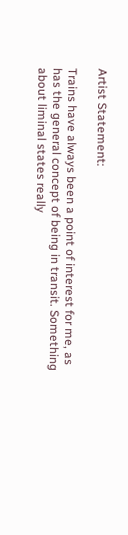Artist Statement:

Trains have always been a point of interest for me, as has the general concept of being in transit. Something about liminal states really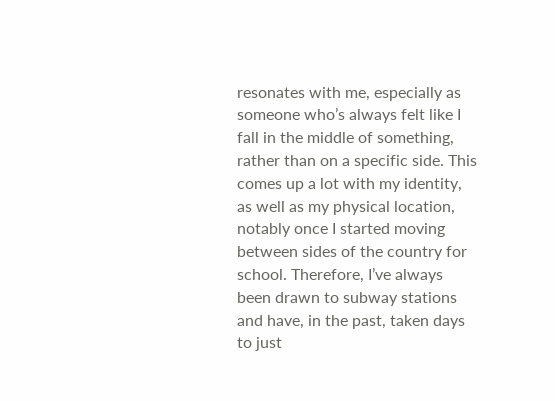resonates with me, especially as someone who’s always felt like I fall in the middle of something, rather than on a specific side. This comes up a lot with my identity, as well as my physical location, notably once I started moving between sides of the country for school. Therefore, I’ve always been drawn to subway stations and have, in the past, taken days to just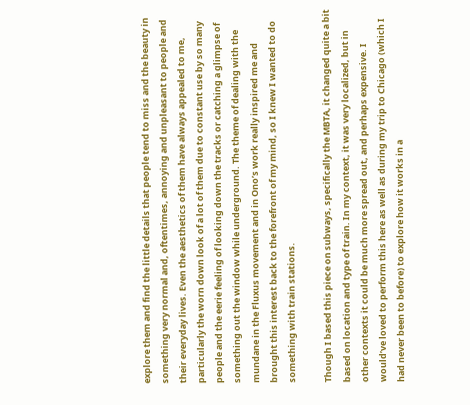explore them and find the little details that people tend to miss and the beauty in something very normal and, oftentimes, annoying and unpleasant to people and their everyday lives. Even the aesthetics of them have always appealed to me, particularly the worn down look of a lot of them due to constant use by so many people and the eerie feeling of looking down the tracks or catching a glimpse of something out the window while underground. The theme of dealing with the mundane in the Fluxus movement and in Ono’s work really inspired me and brought this interest back to the forefront of my mind, so I knew I wanted to do something with train stations.

Though I based this piece on subways, specifically the MBTA, it changed quite a bit based on location and type of train. In my context, it was very localized, but in other contexts it could be much more spread out, and perhaps expensive. I would’ve loved to perform this here as well as during my trip to Chicago (which I had never been to before) to explore how it works in a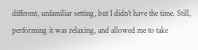different, unfamiliar setting, but I didn’t have the time. Still, performing it was relaxing, and allowed me to take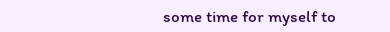some time for myself to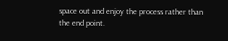space out and enjoy the process rather than the end point.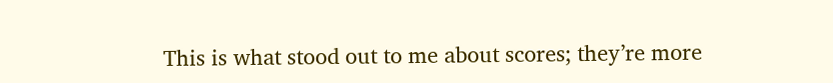This is what stood out to me about scores; they’re more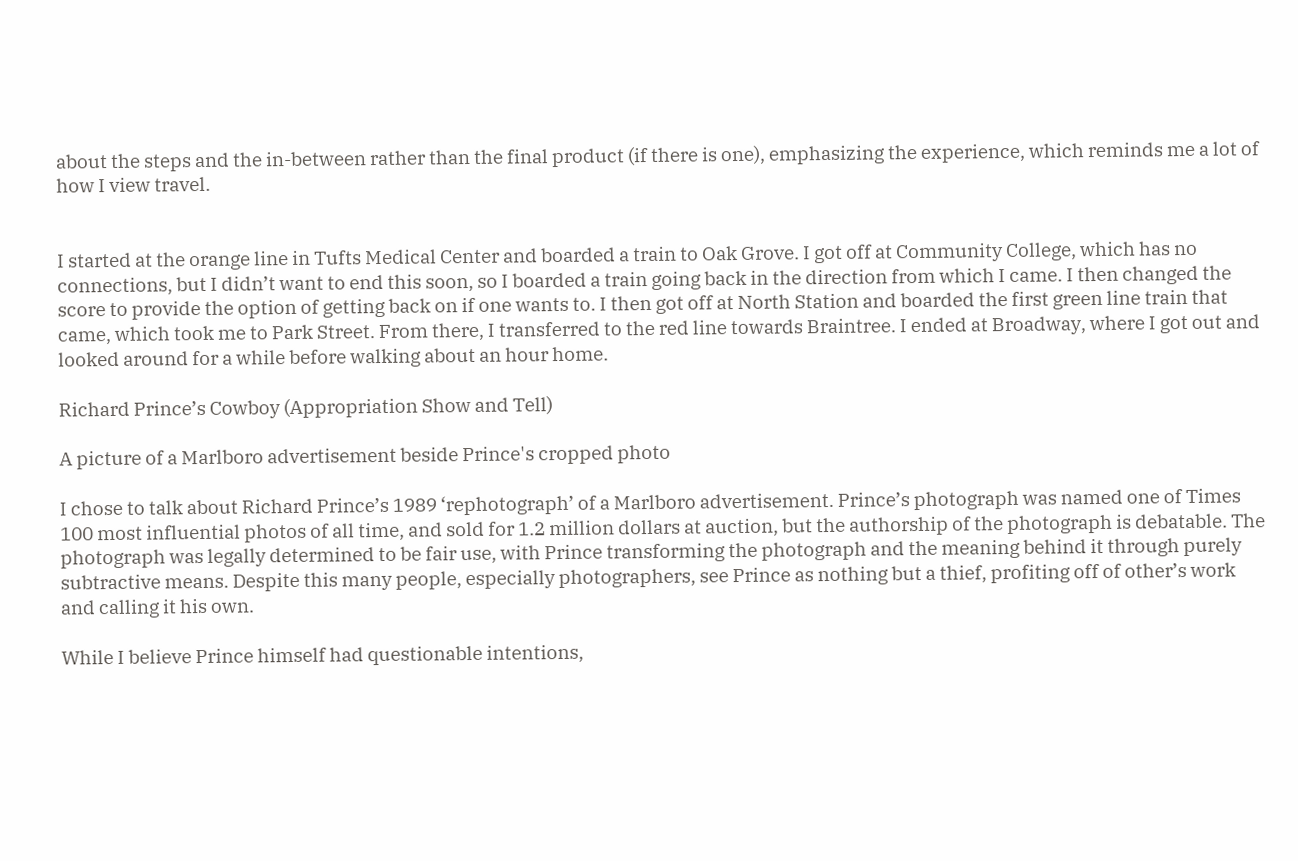about the steps and the in-between rather than the final product (if there is one), emphasizing the experience, which reminds me a lot of how I view travel.


I started at the orange line in Tufts Medical Center and boarded a train to Oak Grove. I got off at Community College, which has no connections, but I didn’t want to end this soon, so I boarded a train going back in the direction from which I came. I then changed the score to provide the option of getting back on if one wants to. I then got off at North Station and boarded the first green line train that came, which took me to Park Street. From there, I transferred to the red line towards Braintree. I ended at Broadway, where I got out and looked around for a while before walking about an hour home.

Richard Prince’s Cowboy (Appropriation Show and Tell)

A picture of a Marlboro advertisement beside Prince's cropped photo

I chose to talk about Richard Prince’s 1989 ‘rephotograph’ of a Marlboro advertisement. Prince’s photograph was named one of Times 100 most influential photos of all time, and sold for 1.2 million dollars at auction, but the authorship of the photograph is debatable. The photograph was legally determined to be fair use, with Prince transforming the photograph and the meaning behind it through purely subtractive means. Despite this many people, especially photographers, see Prince as nothing but a thief, profiting off of other’s work and calling it his own.

While I believe Prince himself had questionable intentions,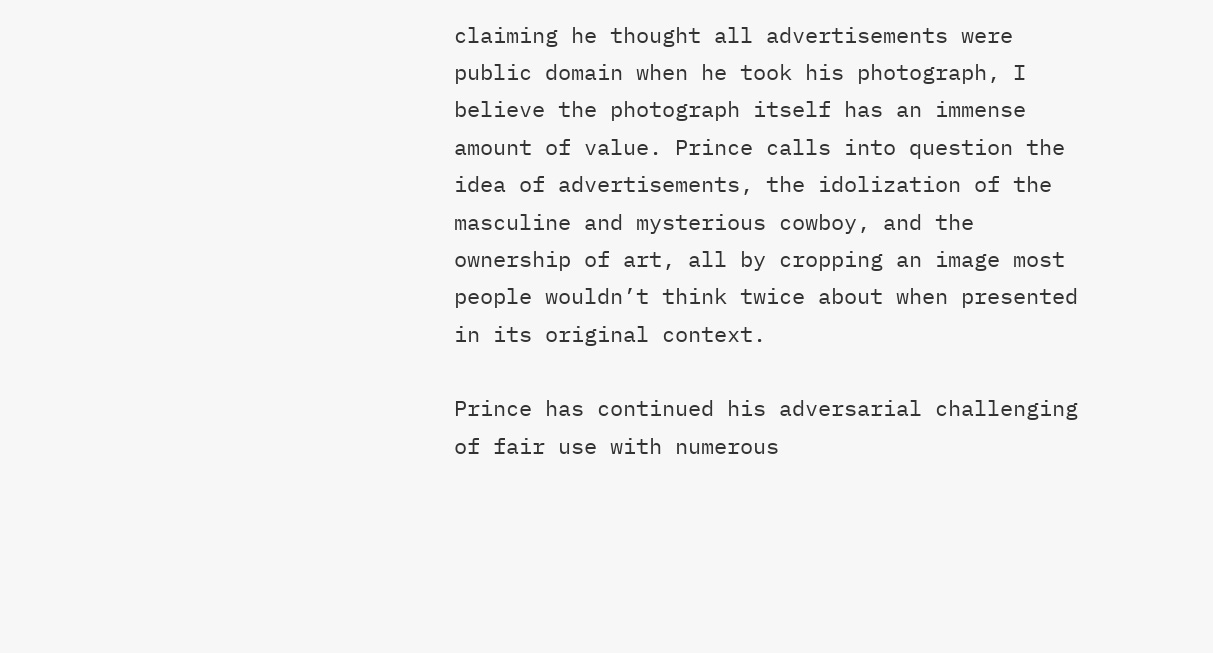claiming he thought all advertisements were public domain when he took his photograph, I believe the photograph itself has an immense amount of value. Prince calls into question the idea of advertisements, the idolization of the masculine and mysterious cowboy, and the ownership of art, all by cropping an image most people wouldn’t think twice about when presented in its original context.

Prince has continued his adversarial challenging of fair use with numerous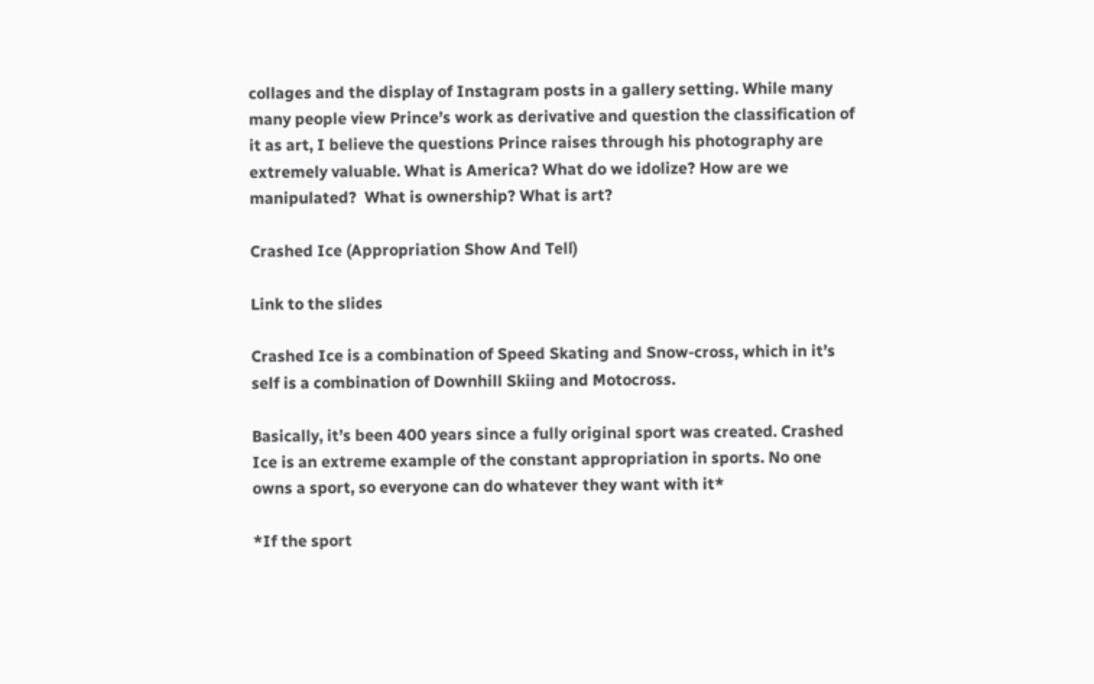collages and the display of Instagram posts in a gallery setting. While many many people view Prince’s work as derivative and question the classification of it as art, I believe the questions Prince raises through his photography are extremely valuable. What is America? What do we idolize? How are we manipulated?  What is ownership? What is art?

Crashed Ice (Appropriation Show And Tell)

Link to the slides

Crashed Ice is a combination of Speed Skating and Snow-cross, which in it’s self is a combination of Downhill Skiing and Motocross.

Basically, it’s been 400 years since a fully original sport was created. Crashed Ice is an extreme example of the constant appropriation in sports. No one owns a sport, so everyone can do whatever they want with it*

*If the sport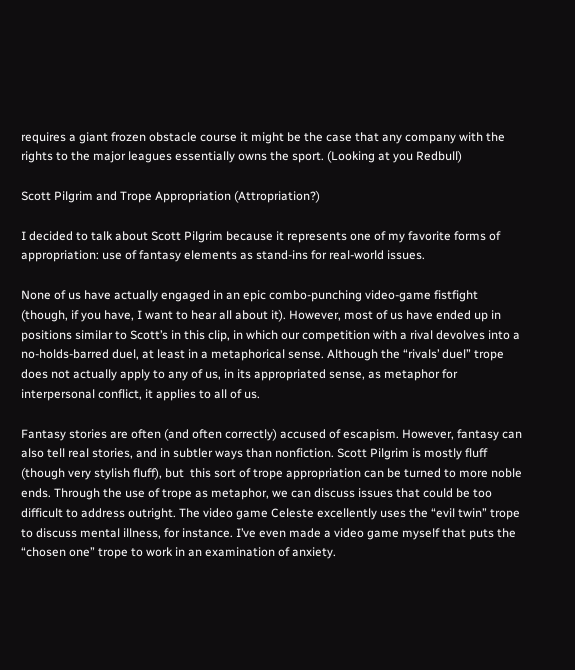requires a giant frozen obstacle course it might be the case that any company with the rights to the major leagues essentially owns the sport. (Looking at you Redbull)

Scott Pilgrim and Trope Appropriation (Attropriation?)

I decided to talk about Scott Pilgrim because it represents one of my favorite forms of appropriation: use of fantasy elements as stand-ins for real-world issues.

None of us have actually engaged in an epic combo-punching video-game fistfight (though, if you have, I want to hear all about it). However, most of us have ended up in positions similar to Scott’s in this clip, in which our competition with a rival devolves into a no-holds-barred duel, at least in a metaphorical sense. Although the “rivals’ duel” trope does not actually apply to any of us, in its appropriated sense, as metaphor for interpersonal conflict, it applies to all of us.

Fantasy stories are often (and often correctly) accused of escapism. However, fantasy can also tell real stories, and in subtler ways than nonfiction. Scott Pilgrim is mostly fluff (though very stylish fluff), but  this sort of trope appropriation can be turned to more noble ends. Through the use of trope as metaphor, we can discuss issues that could be too difficult to address outright. The video game Celeste excellently uses the “evil twin” trope to discuss mental illness, for instance. I’ve even made a video game myself that puts the “chosen one” trope to work in an examination of anxiety.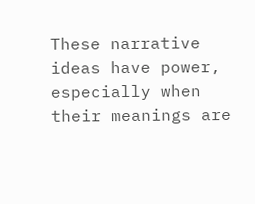These narrative ideas have power, especially when their meanings are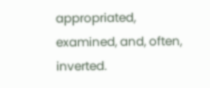appropriated, examined, and, often, inverted.